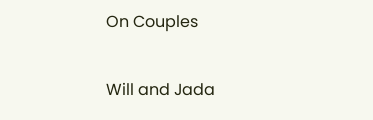On Couples

Will and Jada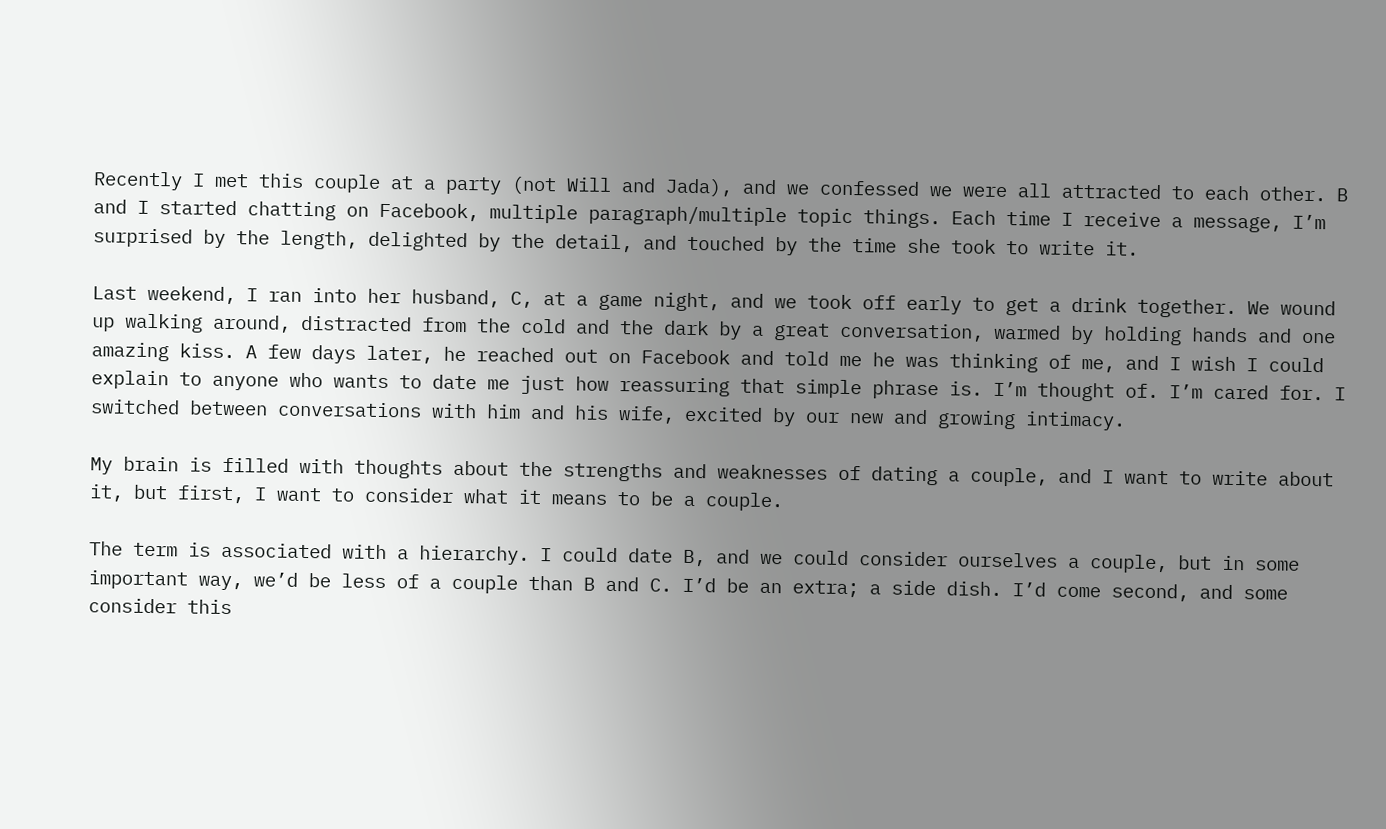Recently I met this couple at a party (not Will and Jada), and we confessed we were all attracted to each other. B and I started chatting on Facebook, multiple paragraph/multiple topic things. Each time I receive a message, I’m surprised by the length, delighted by the detail, and touched by the time she took to write it.

Last weekend, I ran into her husband, C, at a game night, and we took off early to get a drink together. We wound up walking around, distracted from the cold and the dark by a great conversation, warmed by holding hands and one amazing kiss. A few days later, he reached out on Facebook and told me he was thinking of me, and I wish I could explain to anyone who wants to date me just how reassuring that simple phrase is. I’m thought of. I’m cared for. I switched between conversations with him and his wife, excited by our new and growing intimacy.

My brain is filled with thoughts about the strengths and weaknesses of dating a couple, and I want to write about it, but first, I want to consider what it means to be a couple.

The term is associated with a hierarchy. I could date B, and we could consider ourselves a couple, but in some important way, we’d be less of a couple than B and C. I’d be an extra; a side dish. I’d come second, and some consider this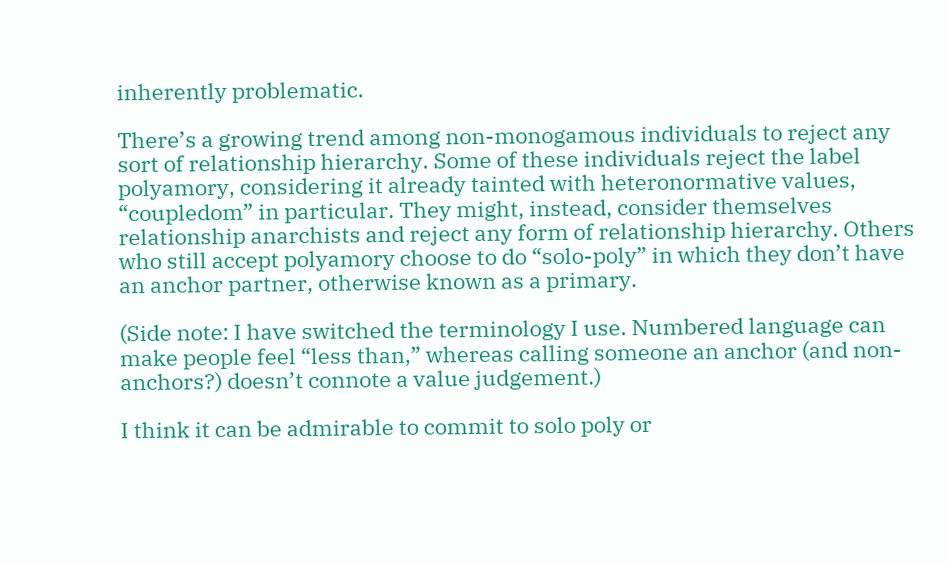inherently problematic.

There’s a growing trend among non-monogamous individuals to reject any sort of relationship hierarchy. Some of these individuals reject the label polyamory, considering it already tainted with heteronormative values, “coupledom” in particular. They might, instead, consider themselves relationship anarchists and reject any form of relationship hierarchy. Others who still accept polyamory choose to do “solo-poly” in which they don’t have an anchor partner, otherwise known as a primary.

(Side note: I have switched the terminology I use. Numbered language can make people feel “less than,” whereas calling someone an anchor (and non-anchors?) doesn’t connote a value judgement.)

I think it can be admirable to commit to solo poly or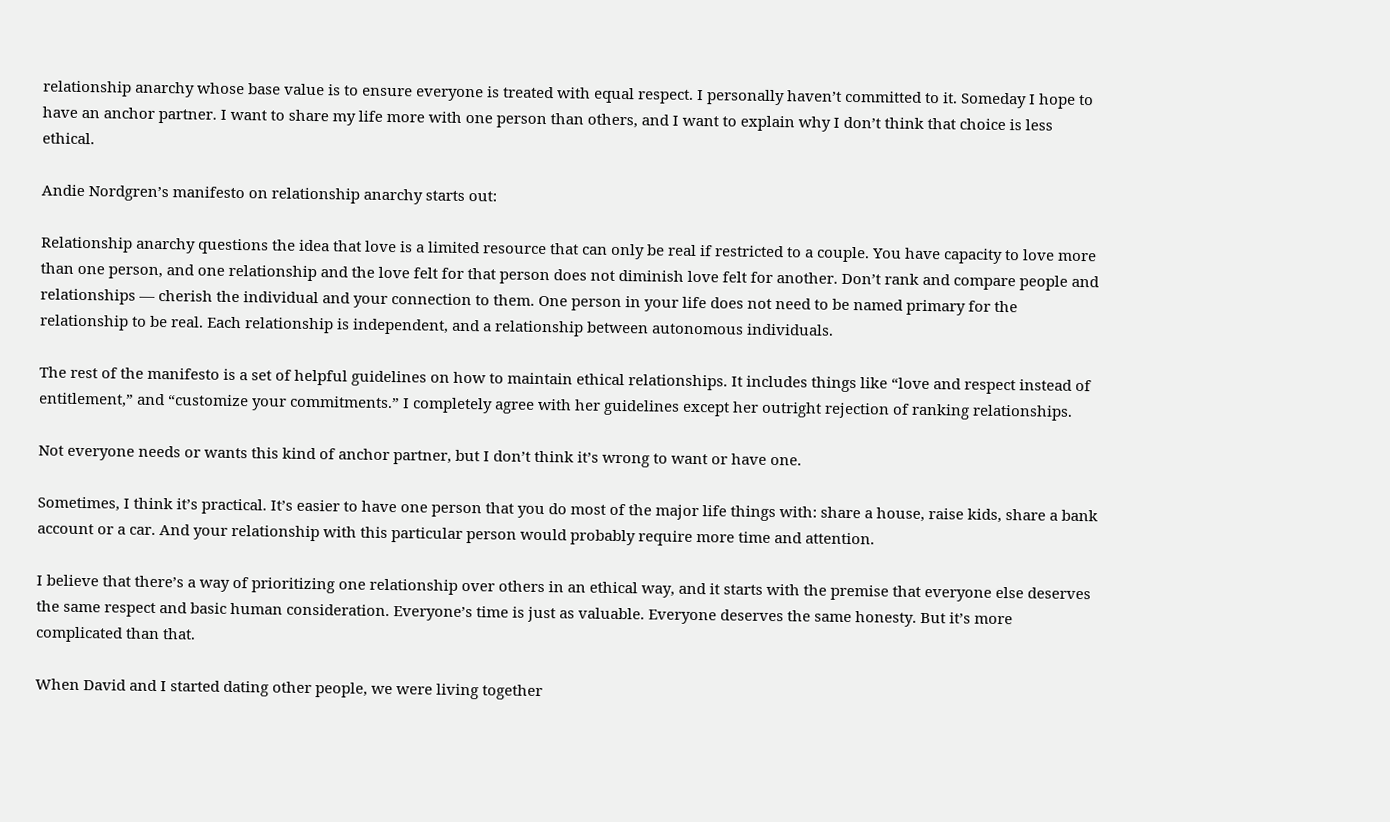relationship anarchy whose base value is to ensure everyone is treated with equal respect. I personally haven’t committed to it. Someday I hope to have an anchor partner. I want to share my life more with one person than others, and I want to explain why I don’t think that choice is less ethical.

Andie Nordgren’s manifesto on relationship anarchy starts out:

Relationship anarchy questions the idea that love is a limited resource that can only be real if restricted to a couple. You have capacity to love more than one person, and one relationship and the love felt for that person does not diminish love felt for another. Don’t rank and compare people and relationships — cherish the individual and your connection to them. One person in your life does not need to be named primary for the relationship to be real. Each relationship is independent, and a relationship between autonomous individuals.

The rest of the manifesto is a set of helpful guidelines on how to maintain ethical relationships. It includes things like “love and respect instead of entitlement,” and “customize your commitments.” I completely agree with her guidelines except her outright rejection of ranking relationships.

Not everyone needs or wants this kind of anchor partner, but I don’t think it’s wrong to want or have one.

Sometimes, I think it’s practical. It’s easier to have one person that you do most of the major life things with: share a house, raise kids, share a bank account or a car. And your relationship with this particular person would probably require more time and attention.

I believe that there’s a way of prioritizing one relationship over others in an ethical way, and it starts with the premise that everyone else deserves the same respect and basic human consideration. Everyone’s time is just as valuable. Everyone deserves the same honesty. But it’s more complicated than that.

When David and I started dating other people, we were living together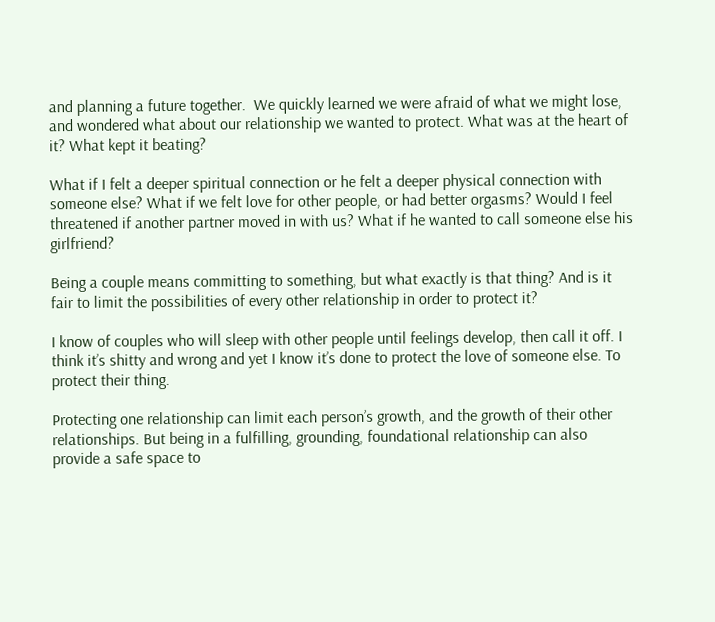and planning a future together.  We quickly learned we were afraid of what we might lose, and wondered what about our relationship we wanted to protect. What was at the heart of it? What kept it beating?

What if I felt a deeper spiritual connection or he felt a deeper physical connection with someone else? What if we felt love for other people, or had better orgasms? Would I feel threatened if another partner moved in with us? What if he wanted to call someone else his girlfriend?

Being a couple means committing to something, but what exactly is that thing? And is it fair to limit the possibilities of every other relationship in order to protect it?

I know of couples who will sleep with other people until feelings develop, then call it off. I think it’s shitty and wrong and yet I know it’s done to protect the love of someone else. To protect their thing.

Protecting one relationship can limit each person’s growth, and the growth of their other relationships. But being in a fulfilling, grounding, foundational relationship can also provide a safe space to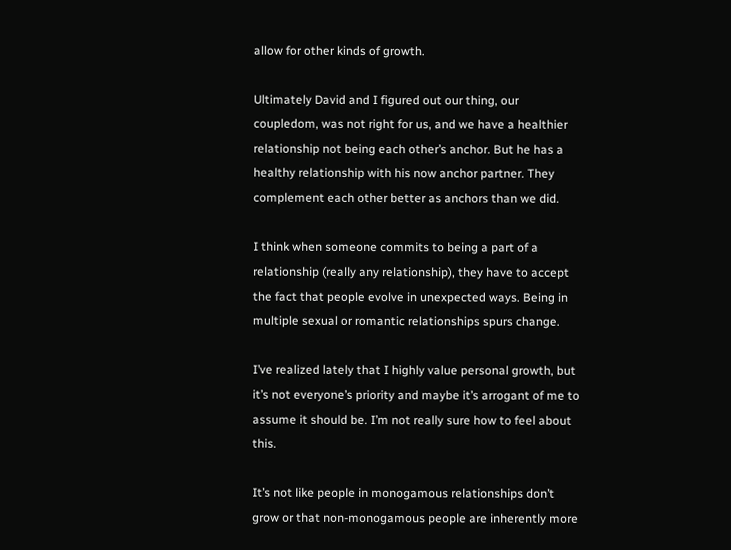allow for other kinds of growth.

Ultimately David and I figured out our thing, our coupledom, was not right for us, and we have a healthier relationship not being each other’s anchor. But he has a healthy relationship with his now anchor partner. They complement each other better as anchors than we did.

I think when someone commits to being a part of a relationship (really any relationship), they have to accept the fact that people evolve in unexpected ways. Being in multiple sexual or romantic relationships spurs change.

I’ve realized lately that I highly value personal growth, but it’s not everyone’s priority and maybe it’s arrogant of me to assume it should be. I’m not really sure how to feel about this.

It’s not like people in monogamous relationships don’t grow or that non-monogamous people are inherently more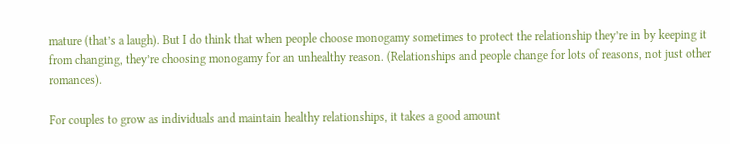mature (that’s a laugh). But I do think that when people choose monogamy sometimes to protect the relationship they’re in by keeping it from changing, they’re choosing monogamy for an unhealthy reason. (Relationships and people change for lots of reasons, not just other romances).

For couples to grow as individuals and maintain healthy relationships, it takes a good amount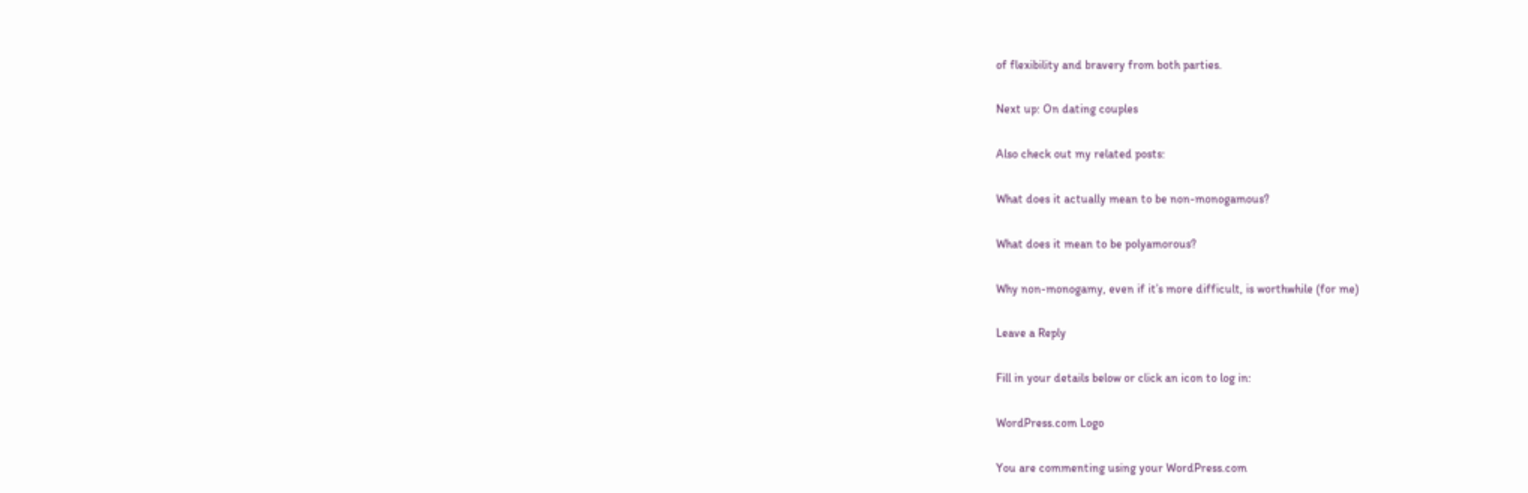of flexibility and bravery from both parties.

Next up: On dating couples

Also check out my related posts:

What does it actually mean to be non-monogamous?

What does it mean to be polyamorous?

Why non-monogamy, even if it’s more difficult, is worthwhile (for me)

Leave a Reply

Fill in your details below or click an icon to log in:

WordPress.com Logo

You are commenting using your WordPress.com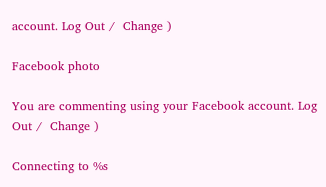account. Log Out /  Change )

Facebook photo

You are commenting using your Facebook account. Log Out /  Change )

Connecting to %s